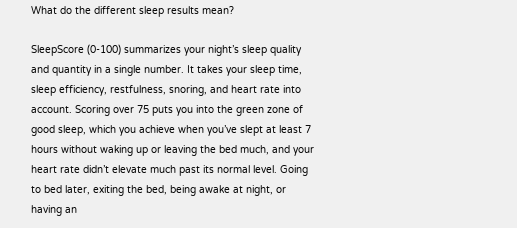What do the different sleep results mean?

SleepScore (0-100) summarizes your night’s sleep quality and quantity in a single number. It takes your sleep time, sleep efficiency, restfulness, snoring, and heart rate into account. Scoring over 75 puts you into the green zone of good sleep, which you achieve when you’ve slept at least 7 hours without waking up or leaving the bed much, and your heart rate didn’t elevate much past its normal level. Going to bed later, exiting the bed, being awake at night, or having an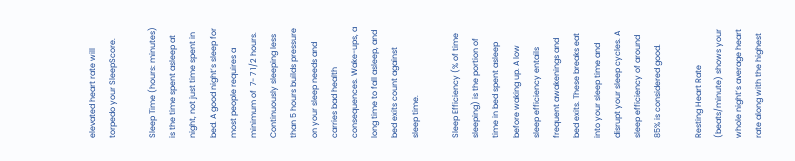elevated heart rate will torpedo your SleepScore.

Sleep Time (hours: minutes) is the time spent asleep at night, not just time spent in bed. A good night’s sleep for most people requires a minimum of  7- 7 1/2 hours. Continuously sleeping less than 5 hours builds pressure on your sleep needs and carries bad health consequences. Wake-ups, a long time to fall asleep, and bed exits count against sleep time.

Sleep Efficiency (% of time sleeping) is the portion of time in bed spent asleep before waking up. A low sleep efficiency entails frequent awakenings and bed exits. These breaks eat into your sleep time and disrupt your sleep cycles. A sleep efficiency of around 85% is considered good.

Resting Heart Rate (beats/minute) shows your whole night’s average heart rate along with the highest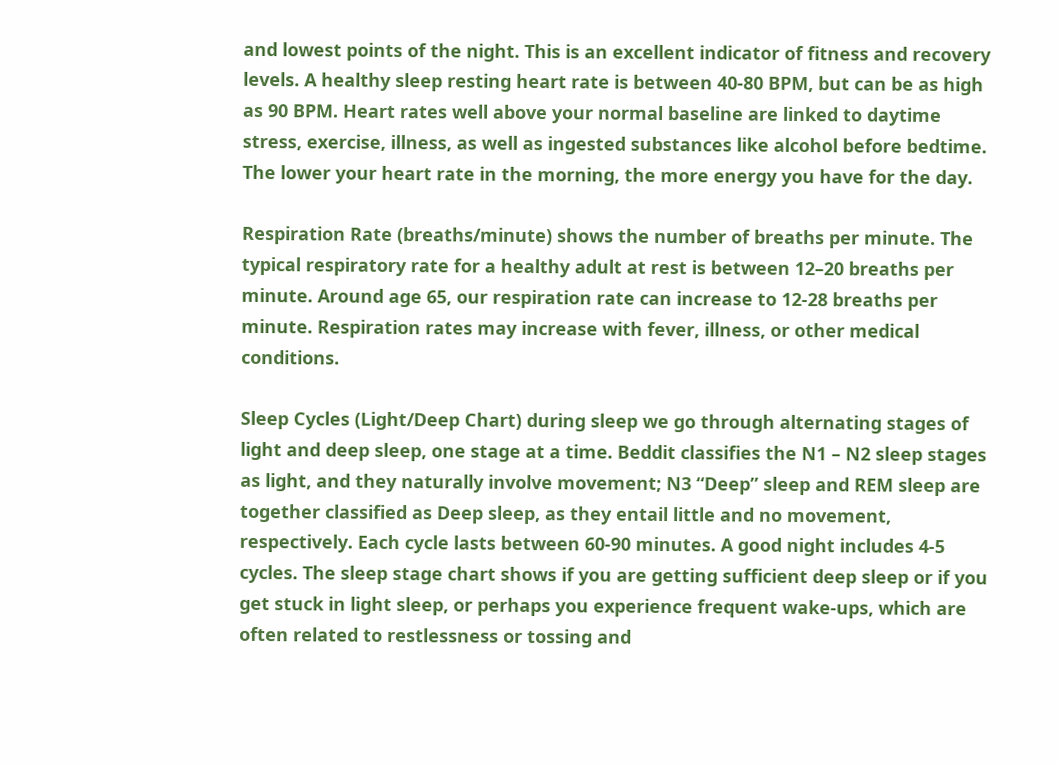and lowest points of the night. This is an excellent indicator of fitness and recovery levels. A healthy sleep resting heart rate is between 40-80 BPM, but can be as high as 90 BPM. Heart rates well above your normal baseline are linked to daytime stress, exercise, illness, as well as ingested substances like alcohol before bedtime. The lower your heart rate in the morning, the more energy you have for the day.

Respiration Rate (breaths/minute) shows the number of breaths per minute. The typical respiratory rate for a healthy adult at rest is between 12–20 breaths per minute. Around age 65, our respiration rate can increase to 12-28 breaths per minute. Respiration rates may increase with fever, illness, or other medical conditions.

Sleep Cycles (Light/Deep Chart) during sleep we go through alternating stages of light and deep sleep, one stage at a time. Beddit classifies the N1 – N2 sleep stages as light, and they naturally involve movement; N3 “Deep” sleep and REM sleep are together classified as Deep sleep, as they entail little and no movement, respectively. Each cycle lasts between 60-90 minutes. A good night includes 4-5 cycles. The sleep stage chart shows if you are getting sufficient deep sleep or if you get stuck in light sleep, or perhaps you experience frequent wake-ups, which are often related to restlessness or tossing and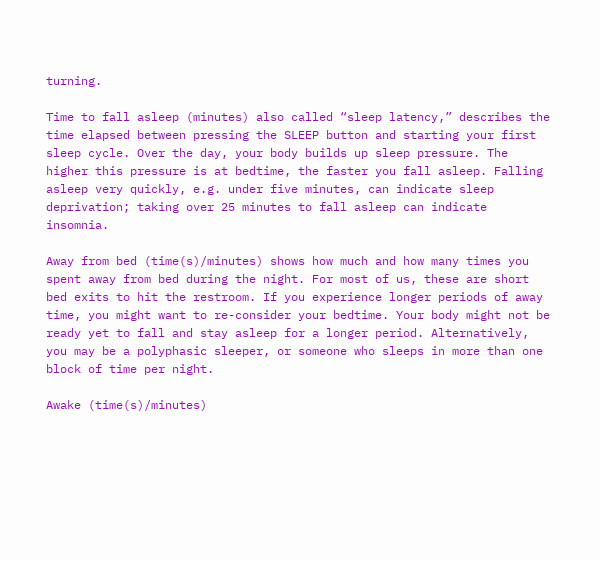turning.

Time to fall asleep (minutes) also called “sleep latency,” describes the time elapsed between pressing the SLEEP button and starting your first sleep cycle. Over the day, your body builds up sleep pressure. The higher this pressure is at bedtime, the faster you fall asleep. Falling asleep very quickly, e.g. under five minutes, can indicate sleep deprivation; taking over 25 minutes to fall asleep can indicate insomnia.

Away from bed (time(s)/minutes) shows how much and how many times you spent away from bed during the night. For most of us, these are short bed exits to hit the restroom. If you experience longer periods of away time, you might want to re-consider your bedtime. Your body might not be ready yet to fall and stay asleep for a longer period. Alternatively, you may be a polyphasic sleeper, or someone who sleeps in more than one block of time per night.

Awake (time(s)/minutes)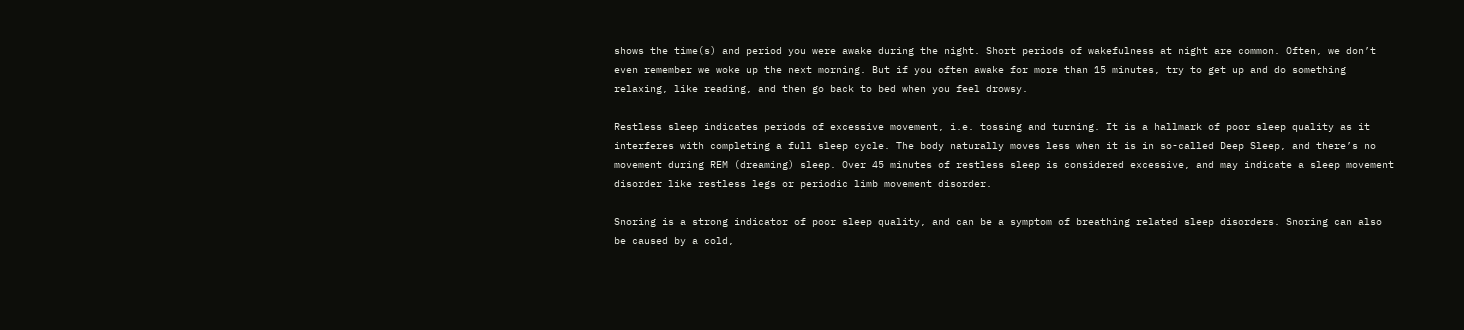shows the time(s) and period you were awake during the night. Short periods of wakefulness at night are common. Often, we don’t even remember we woke up the next morning. But if you often awake for more than 15 minutes, try to get up and do something relaxing, like reading, and then go back to bed when you feel drowsy.

Restless sleep indicates periods of excessive movement, i.e. tossing and turning. It is a hallmark of poor sleep quality as it interferes with completing a full sleep cycle. The body naturally moves less when it is in so-called Deep Sleep, and there’s no movement during REM (dreaming) sleep. Over 45 minutes of restless sleep is considered excessive, and may indicate a sleep movement disorder like restless legs or periodic limb movement disorder.

Snoring is a strong indicator of poor sleep quality, and can be a symptom of breathing related sleep disorders. Snoring can also be caused by a cold,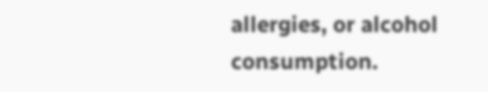allergies, or alcohol consumption.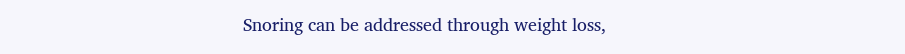Snoring can be addressed through weight loss,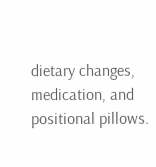dietary changes, medication, and positional pillows.